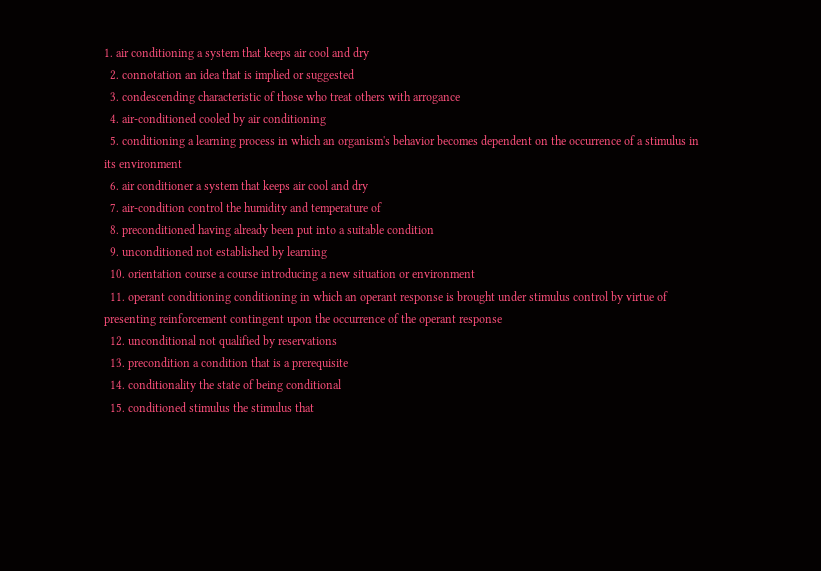1. air conditioning a system that keeps air cool and dry
  2. connotation an idea that is implied or suggested
  3. condescending characteristic of those who treat others with arrogance
  4. air-conditioned cooled by air conditioning
  5. conditioning a learning process in which an organism's behavior becomes dependent on the occurrence of a stimulus in its environment
  6. air conditioner a system that keeps air cool and dry
  7. air-condition control the humidity and temperature of
  8. preconditioned having already been put into a suitable condition
  9. unconditioned not established by learning
  10. orientation course a course introducing a new situation or environment
  11. operant conditioning conditioning in which an operant response is brought under stimulus control by virtue of presenting reinforcement contingent upon the occurrence of the operant response
  12. unconditional not qualified by reservations
  13. precondition a condition that is a prerequisite
  14. conditionality the state of being conditional
  15. conditioned stimulus the stimulus that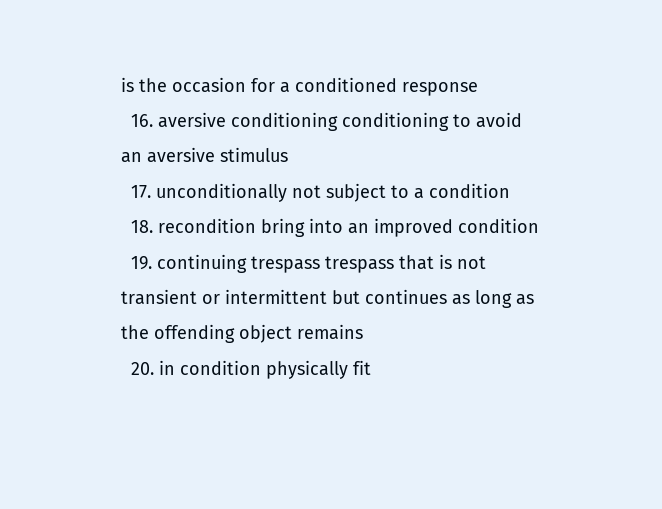is the occasion for a conditioned response
  16. aversive conditioning conditioning to avoid an aversive stimulus
  17. unconditionally not subject to a condition
  18. recondition bring into an improved condition
  19. continuing trespass trespass that is not transient or intermittent but continues as long as the offending object remains
  20. in condition physically fit